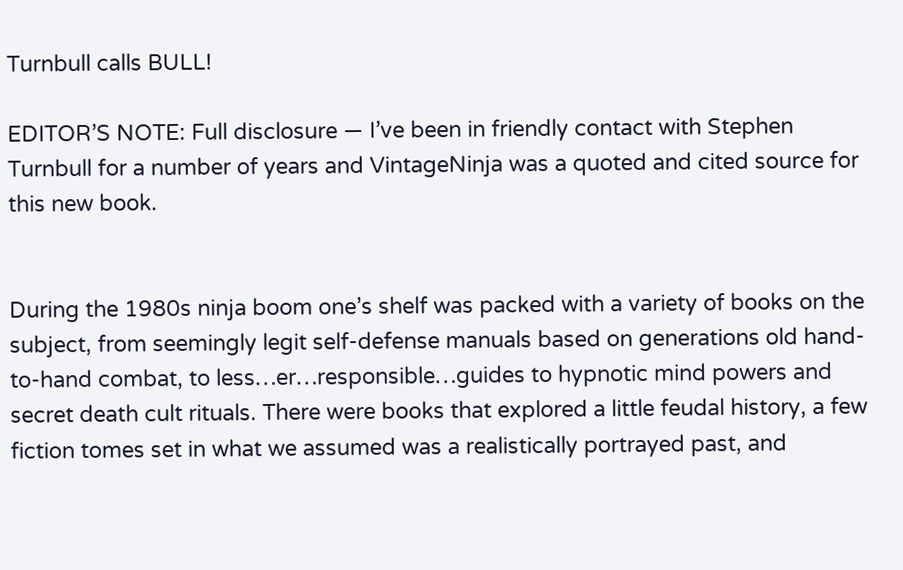Turnbull calls BULL!

EDITOR’S NOTE: Full disclosure — I’ve been in friendly contact with Stephen Turnbull for a number of years and VintageNinja was a quoted and cited source for this new book.


During the 1980s ninja boom one’s shelf was packed with a variety of books on the subject, from seemingly legit self-defense manuals based on generations old hand-to-hand combat, to less…er…responsible…guides to hypnotic mind powers and secret death cult rituals. There were books that explored a little feudal history, a few fiction tomes set in what we assumed was a realistically portrayed past, and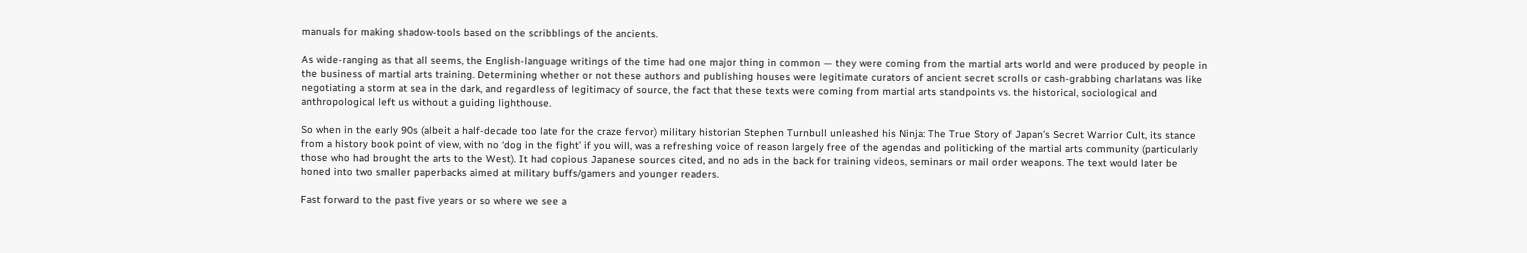manuals for making shadow-tools based on the scribblings of the ancients.

As wide-ranging as that all seems, the English-language writings of the time had one major thing in common — they were coming from the martial arts world and were produced by people in the business of martial arts training. Determining whether or not these authors and publishing houses were legitimate curators of ancient secret scrolls or cash-grabbing charlatans was like negotiating a storm at sea in the dark, and regardless of legitimacy of source, the fact that these texts were coming from martial arts standpoints vs. the historical, sociological and anthropological left us without a guiding lighthouse.

So when in the early 90s (albeit a half-decade too late for the craze fervor) military historian Stephen Turnbull unleashed his Ninja: The True Story of Japan’s Secret Warrior Cult, its stance from a history book point of view, with no ‘dog in the fight’ if you will, was a refreshing voice of reason largely free of the agendas and politicking of the martial arts community (particularly those who had brought the arts to the West). It had copious Japanese sources cited, and no ads in the back for training videos, seminars or mail order weapons. The text would later be honed into two smaller paperbacks aimed at military buffs/gamers and younger readers.

Fast forward to the past five years or so where we see a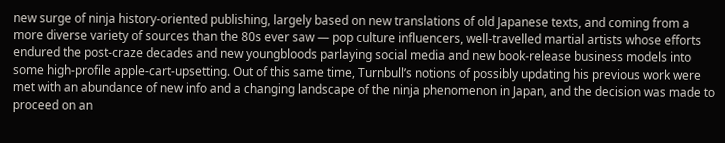new surge of ninja history-oriented publishing, largely based on new translations of old Japanese texts, and coming from a more diverse variety of sources than the 80s ever saw — pop culture influencers, well-travelled martial artists whose efforts endured the post-craze decades and new youngbloods parlaying social media and new book-release business models into some high-profile apple-cart-upsetting. Out of this same time, Turnbull’s notions of possibly updating his previous work were met with an abundance of new info and a changing landscape of the ninja phenomenon in Japan, and the decision was made to proceed on an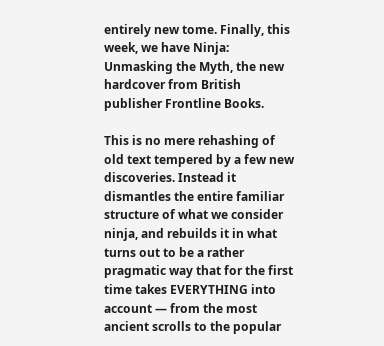entirely new tome. Finally, this week, we have Ninja: Unmasking the Myth, the new hardcover from British publisher Frontline Books.

This is no mere rehashing of old text tempered by a few new discoveries. Instead it dismantles the entire familiar structure of what we consider ninja, and rebuilds it in what turns out to be a rather pragmatic way that for the first time takes EVERYTHING into account — from the most ancient scrolls to the popular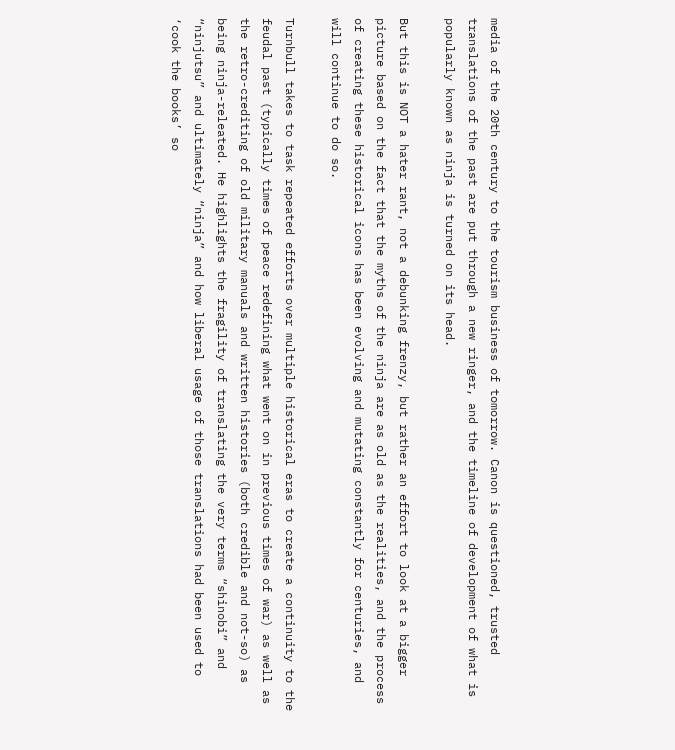media of the 20th century to the tourism business of tomorrow. Canon is questioned, trusted translations of the past are put through a new ringer, and the timeline of development of what is popularly known as ninja is turned on its head.

But this is NOT a hater rant, not a debunking frenzy, but rather an effort to look at a bigger picture based on the fact that the myths of the ninja are as old as the realities, and the process of creating these historical icons has been evolving and mutating constantly for centuries, and will continue to do so.

Turnbull takes to task repeated efforts over multiple historical eras to create a continuity to the feudal past (typically times of peace redefining what went on in previous times of war) as well as the retro-crediting of old military manuals and written histories (both credible and not-so) as being ninja-releated. He highlights the fragility of translating the very terms “shinobi” and “ninjutsu” and ultimately “ninja” and how liberal usage of those translations had been used to ‘cook the books’ so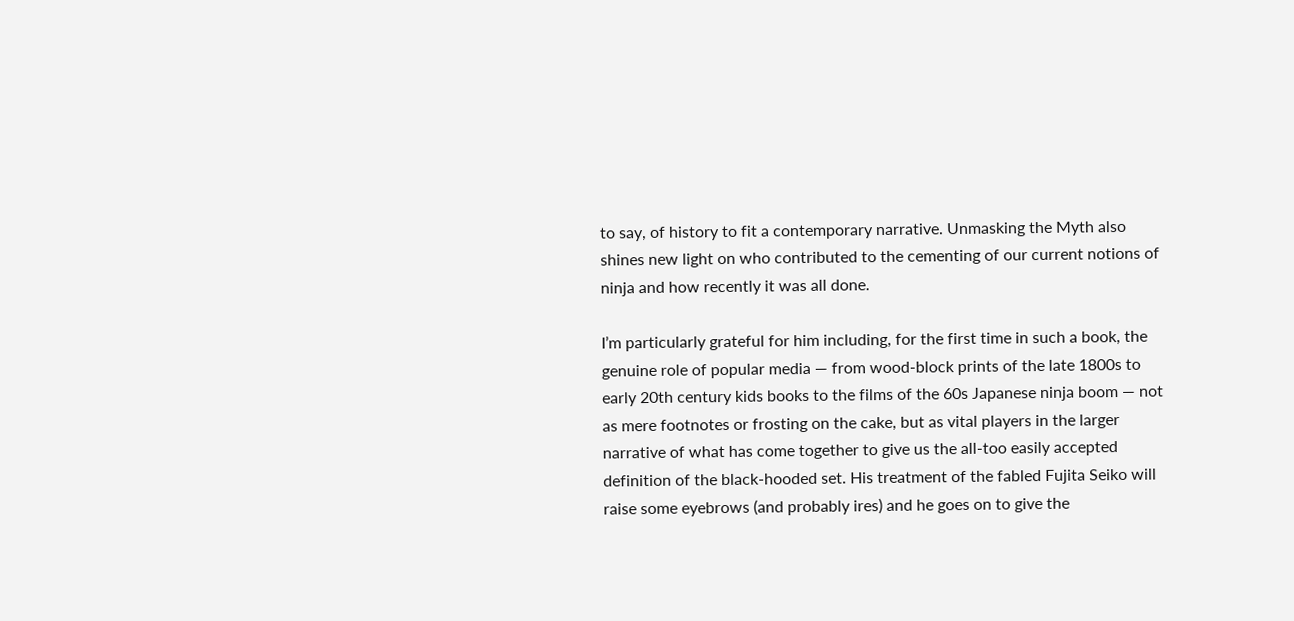to say, of history to fit a contemporary narrative. Unmasking the Myth also shines new light on who contributed to the cementing of our current notions of ninja and how recently it was all done.

I’m particularly grateful for him including, for the first time in such a book, the genuine role of popular media — from wood-block prints of the late 1800s to early 20th century kids books to the films of the 60s Japanese ninja boom — not as mere footnotes or frosting on the cake, but as vital players in the larger narrative of what has come together to give us the all-too easily accepted definition of the black-hooded set. His treatment of the fabled Fujita Seiko will raise some eyebrows (and probably ires) and he goes on to give the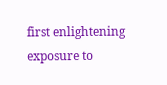first enlightening exposure to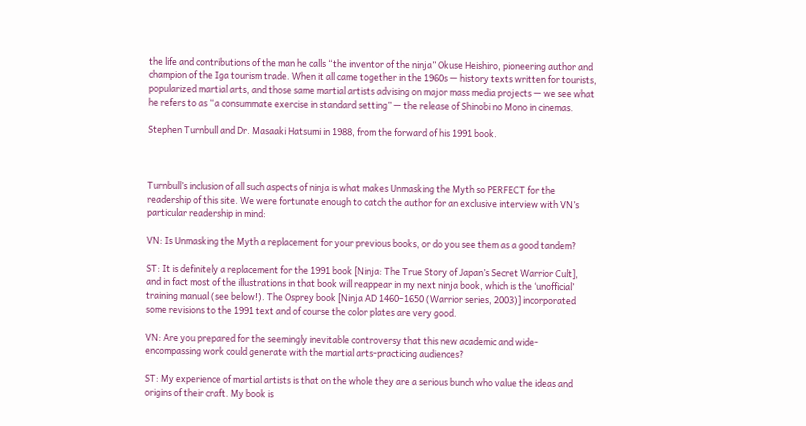the life and contributions of the man he calls “the inventor of the ninja” Okuse Heishiro, pioneering author and champion of the Iga tourism trade. When it all came together in the 1960s — history texts written for tourists, popularized martial arts, and those same martial artists advising on major mass media projects — we see what he refers to as “a consummate exercise in standard setting” — the release of Shinobi no Mono in cinemas.

Stephen Turnbull and Dr. Masaaki Hatsumi in 1988, from the forward of his 1991 book.



Turnbull’s inclusion of all such aspects of ninja is what makes Unmasking the Myth so PERFECT for the readership of this site. We were fortunate enough to catch the author for an exclusive interview with VN’s particular readership in mind:

VN: Is Unmasking the Myth a replacement for your previous books, or do you see them as a good tandem?

ST: It is definitely a replacement for the 1991 book [Ninja: The True Story of Japan’s Secret Warrior Cult], and in fact most of the illustrations in that book will reappear in my next ninja book, which is the ‘unofficial’ training manual (see below!). The Osprey book [Ninja AD 1460–1650 (Warrior series, 2003)] incorporated some revisions to the 1991 text and of course the color plates are very good.

VN: Are you prepared for the seemingly inevitable controversy that this new academic and wide-encompassing work could generate with the martial arts-practicing audiences?

ST: My experience of martial artists is that on the whole they are a serious bunch who value the ideas and origins of their craft. My book is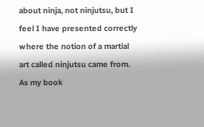about ninja, not ninjutsu, but I feel I have presented correctly where the notion of a martial art called ninjutsu came from. As my book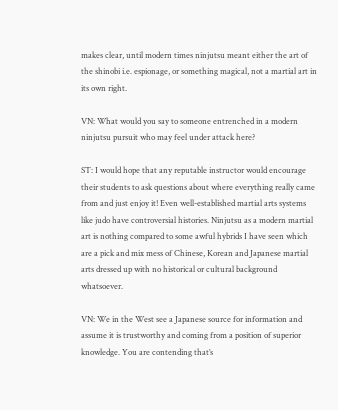makes clear, until modern times ninjutsu meant either the art of the shinobi i.e. espionage, or something magical, not a martial art in its own right.

VN: What would you say to someone entrenched in a modern ninjutsu pursuit who may feel under attack here?

ST: I would hope that any reputable instructor would encourage their students to ask questions about where everything really came from and just enjoy it! Even well-established martial arts systems like judo have controversial histories. Ninjutsu as a modern martial art is nothing compared to some awful hybrids I have seen which are a pick and mix mess of Chinese, Korean and Japanese martial arts dressed up with no historical or cultural background whatsoever.

VN: We in the West see a Japanese source for information and assume it is trustworthy and coming from a position of superior knowledge. You are contending that’s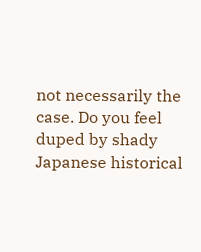not necessarily the case. Do you feel duped by shady Japanese historical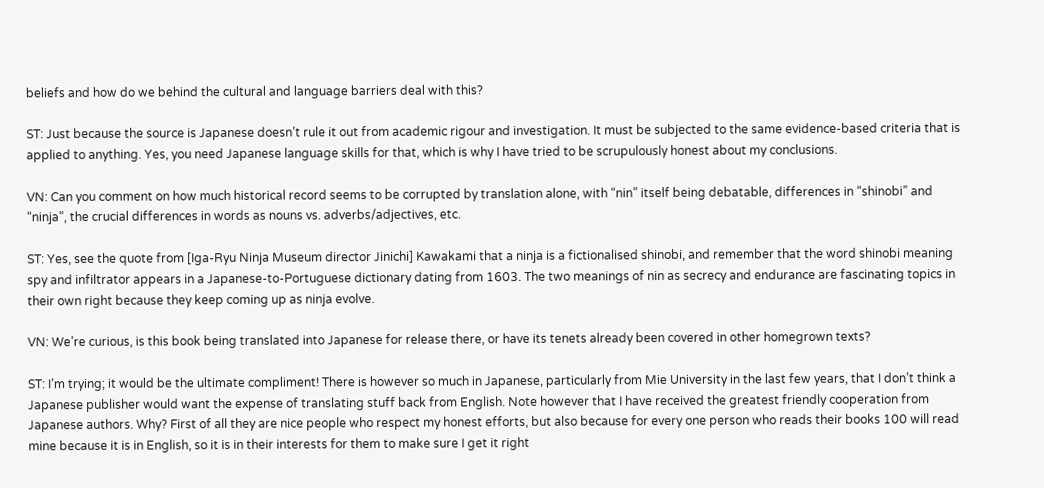beliefs and how do we behind the cultural and language barriers deal with this?

ST: Just because the source is Japanese doesn’t rule it out from academic rigour and investigation. It must be subjected to the same evidence-based criteria that is applied to anything. Yes, you need Japanese language skills for that, which is why I have tried to be scrupulously honest about my conclusions.

VN: Can you comment on how much historical record seems to be corrupted by translation alone, with “nin” itself being debatable, differences in “shinobi” and “ninja”, the crucial differences in words as nouns vs. adverbs/adjectives, etc.

ST: Yes, see the quote from [Iga-Ryu Ninja Museum director Jinichi] Kawakami that a ninja is a fictionalised shinobi, and remember that the word shinobi meaning spy and infiltrator appears in a Japanese-to-Portuguese dictionary dating from 1603. The two meanings of nin as secrecy and endurance are fascinating topics in their own right because they keep coming up as ninja evolve.

VN: We’re curious, is this book being translated into Japanese for release there, or have its tenets already been covered in other homegrown texts?

ST: I’m trying; it would be the ultimate compliment! There is however so much in Japanese, particularly from Mie University in the last few years, that I don’t think a Japanese publisher would want the expense of translating stuff back from English. Note however that I have received the greatest friendly cooperation from Japanese authors. Why? First of all they are nice people who respect my honest efforts, but also because for every one person who reads their books 100 will read mine because it is in English, so it is in their interests for them to make sure I get it right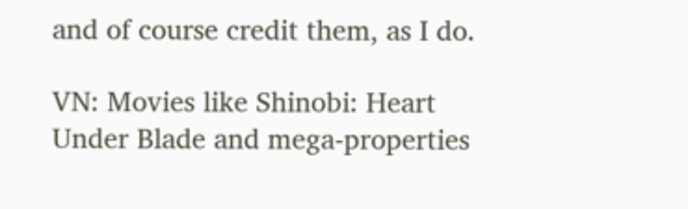and of course credit them, as I do.

VN: Movies like Shinobi: Heart Under Blade and mega-properties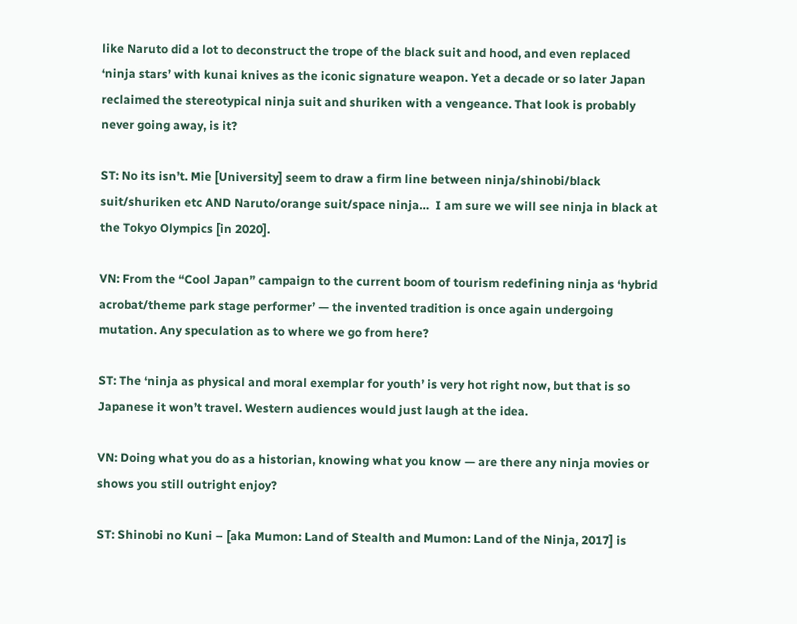like Naruto did a lot to deconstruct the trope of the black suit and hood, and even replaced ‘ninja stars’ with kunai knives as the iconic signature weapon. Yet a decade or so later Japan reclaimed the stereotypical ninja suit and shuriken with a vengeance. That look is probably never going away, is it?

ST: No its isn’t. Mie [University] seem to draw a firm line between ninja/shinobi/black suit/shuriken etc AND Naruto/orange suit/space ninja…  I am sure we will see ninja in black at the Tokyo Olympics [in 2020].

VN: From the “Cool Japan” campaign to the current boom of tourism redefining ninja as ‘hybrid acrobat/theme park stage performer’ — the invented tradition is once again undergoing mutation. Any speculation as to where we go from here?

ST: The ‘ninja as physical and moral exemplar for youth’ is very hot right now, but that is so Japanese it won’t travel. Western audiences would just laugh at the idea.

VN: Doing what you do as a historian, knowing what you know — are there any ninja movies or shows you still outright enjoy?

ST: Shinobi no Kuni – [aka Mumon: Land of Stealth and Mumon: Land of the Ninja, 2017] is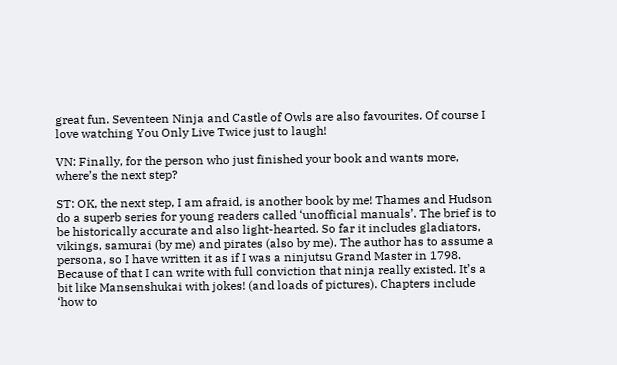great fun. Seventeen Ninja and Castle of Owls are also favourites. Of course I love watching You Only Live Twice just to laugh!

VN: Finally, for the person who just finished your book and wants more, where’s the next step?

ST: OK, the next step, I am afraid, is another book by me! Thames and Hudson do a superb series for young readers called ‘unofficial manuals’. The brief is to be historically accurate and also light-hearted. So far it includes gladiators, vikings, samurai (by me) and pirates (also by me). The author has to assume a persona, so I have written it as if I was a ninjutsu Grand Master in 1798. Because of that I can write with full conviction that ninja really existed. It’s a bit like Mansenshukai with jokes! (and loads of pictures). Chapters include ‘how to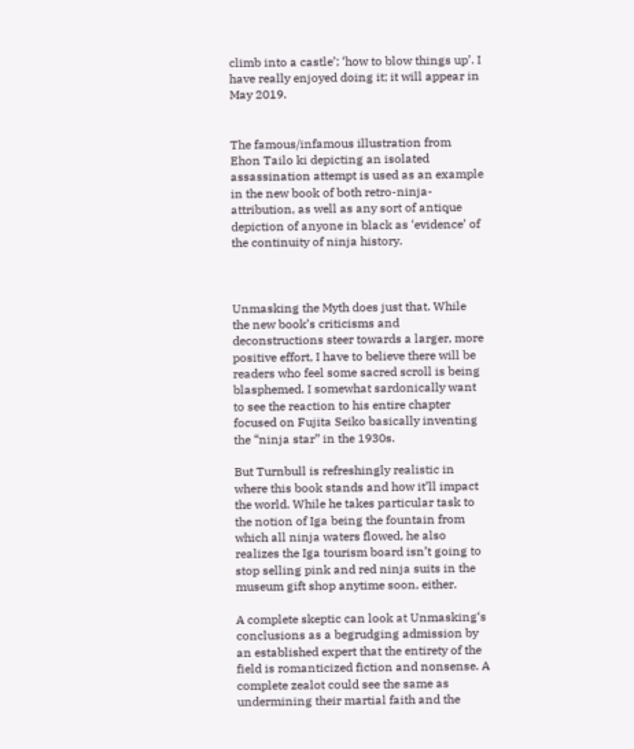climb into a castle’; ‘how to blow things up’. I have really enjoyed doing it; it will appear in May 2019.


The famous/infamous illustration from Ehon Tailo ki depicting an isolated assassination attempt is used as an example in the new book of both retro-ninja-attribution, as well as any sort of antique depiction of anyone in black as ‘evidence’ of the continuity of ninja history.



Unmasking the Myth does just that. While the new book’s criticisms and deconstructions steer towards a larger, more positive effort, I have to believe there will be readers who feel some sacred scroll is being blasphemed. I somewhat sardonically want to see the reaction to his entire chapter focused on Fujita Seiko basically inventing the “ninja star” in the 1930s.

But Turnbull is refreshingly realistic in where this book stands and how it’ll impact the world. While he takes particular task to the notion of Iga being the fountain from which all ninja waters flowed, he also realizes the Iga tourism board isn’t going to stop selling pink and red ninja suits in the museum gift shop anytime soon, either.

A complete skeptic can look at Unmasking‘s conclusions as a begrudging admission by an established expert that the entirety of the field is romanticized fiction and nonsense. A complete zealot could see the same as undermining their martial faith and the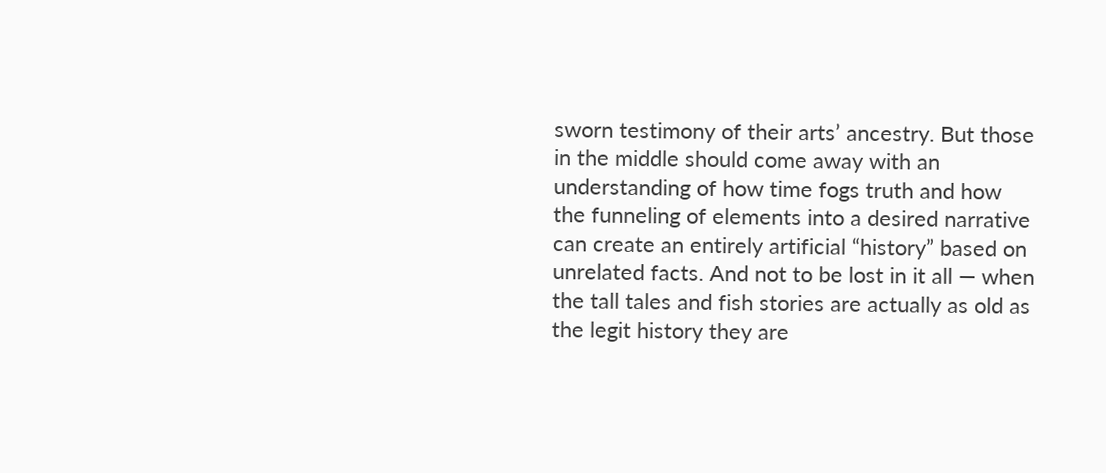sworn testimony of their arts’ ancestry. But those in the middle should come away with an understanding of how time fogs truth and how the funneling of elements into a desired narrative can create an entirely artificial “history” based on unrelated facts. And not to be lost in it all — when the tall tales and fish stories are actually as old as the legit history they are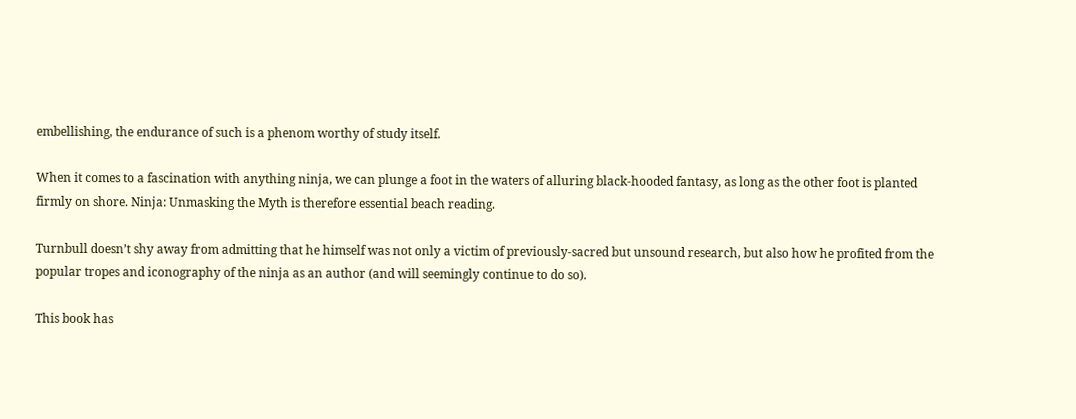embellishing, the endurance of such is a phenom worthy of study itself.

When it comes to a fascination with anything ninja, we can plunge a foot in the waters of alluring black-hooded fantasy, as long as the other foot is planted firmly on shore. Ninja: Unmasking the Myth is therefore essential beach reading.

Turnbull doesn’t shy away from admitting that he himself was not only a victim of previously-sacred but unsound research, but also how he profited from the popular tropes and iconography of the ninja as an author (and will seemingly continue to do so).

This book has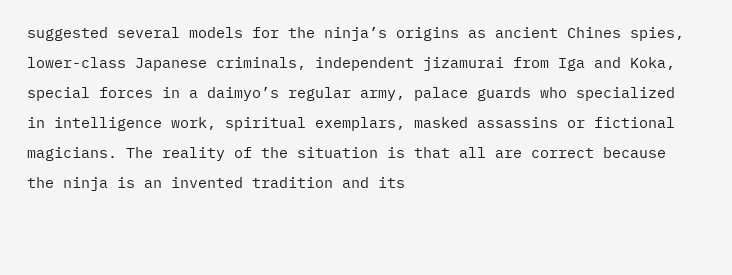suggested several models for the ninja’s origins as ancient Chines spies, lower-class Japanese criminals, independent jizamurai from Iga and Koka, special forces in a daimyo’s regular army, palace guards who specialized in intelligence work, spiritual exemplars, masked assassins or fictional magicians. The reality of the situation is that all are correct because the ninja is an invented tradition and its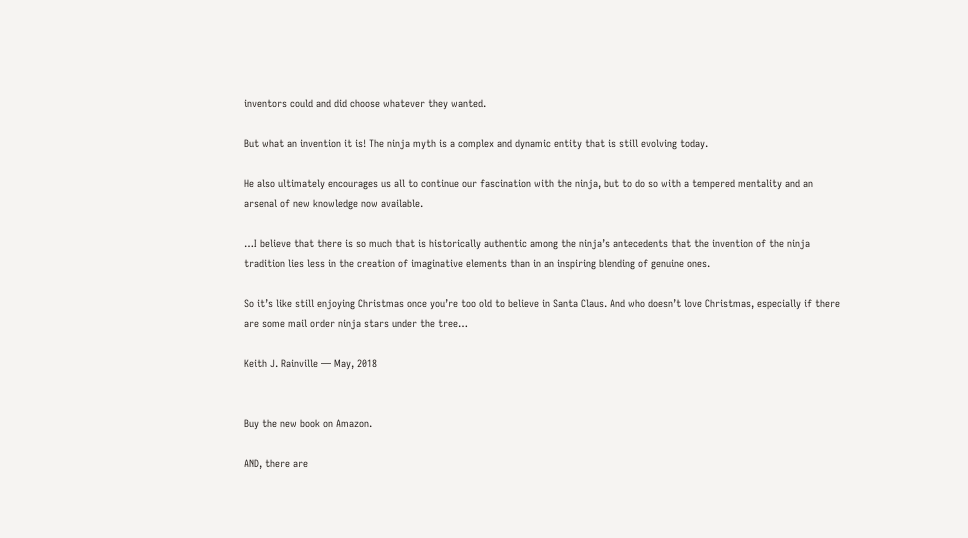inventors could and did choose whatever they wanted.

But what an invention it is! The ninja myth is a complex and dynamic entity that is still evolving today.

He also ultimately encourages us all to continue our fascination with the ninja, but to do so with a tempered mentality and an arsenal of new knowledge now available.

…I believe that there is so much that is historically authentic among the ninja’s antecedents that the invention of the ninja tradition lies less in the creation of imaginative elements than in an inspiring blending of genuine ones.

So it’s like still enjoying Christmas once you’re too old to believe in Santa Claus. And who doesn’t love Christmas, especially if there are some mail order ninja stars under the tree…

Keith J. Rainville — May, 2018


Buy the new book on Amazon.

AND, there are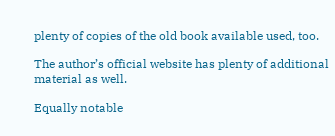plenty of copies of the old book available used, too.

The author’s official website has plenty of additional material as well.

Equally notable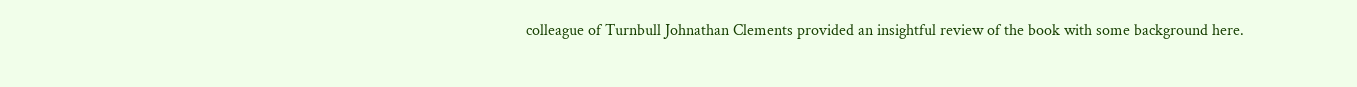colleague of Turnbull Johnathan Clements provided an insightful review of the book with some background here.